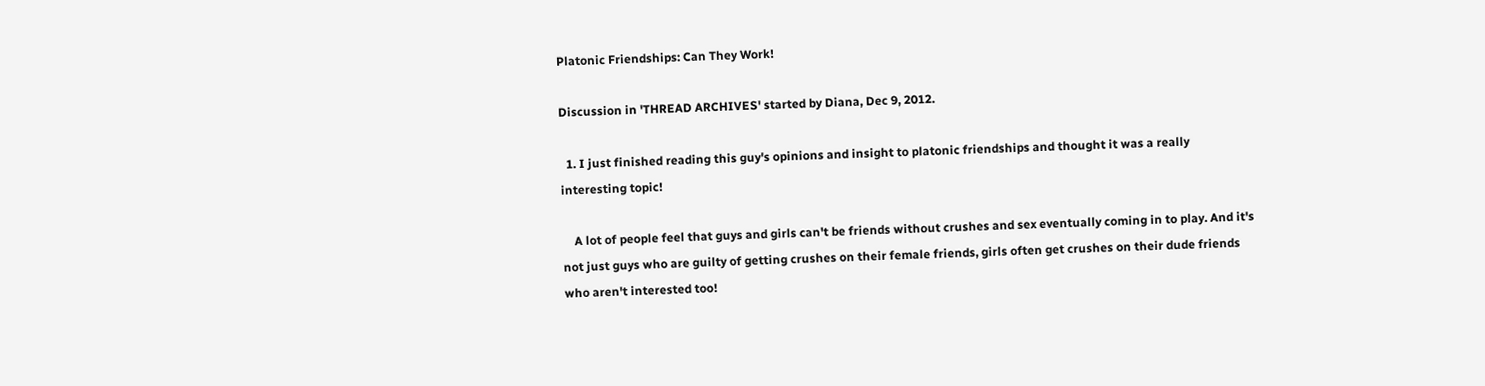Platonic Friendships: Can They Work!

Discussion in 'THREAD ARCHIVES' started by Diana, Dec 9, 2012.

  1. I just finished reading this guy's opinions and insight to platonic friendships and thought it was a really interesting topic!

    A lot of people feel that guys and girls can't be friends without crushes and sex eventually coming in to play. And it's not just guys who are guilty of getting crushes on their female friends, girls often get crushes on their dude friends who aren't interested too!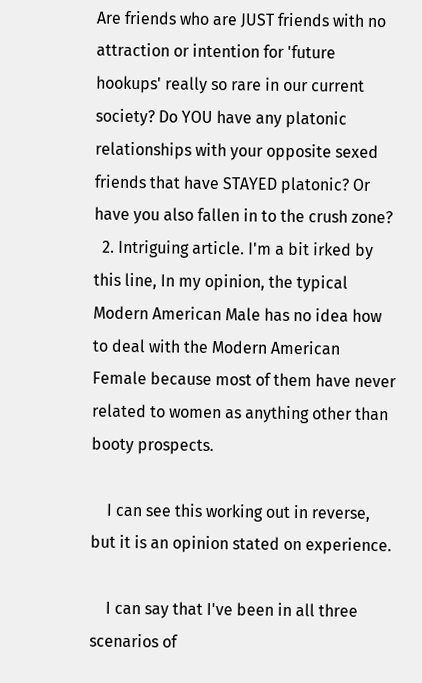Are friends who are JUST friends with no attraction or intention for 'future hookups' really so rare in our current society? Do YOU have any platonic relationships with your opposite sexed friends that have STAYED platonic? Or have you also fallen in to the crush zone?
  2. Intriguing article. I'm a bit irked by this line, In my opinion, the typical Modern American Male has no idea how to deal with the Modern American Female because most of them have never related to women as anything other than booty prospects.

    I can see this working out in reverse, but it is an opinion stated on experience.

    I can say that I've been in all three scenarios of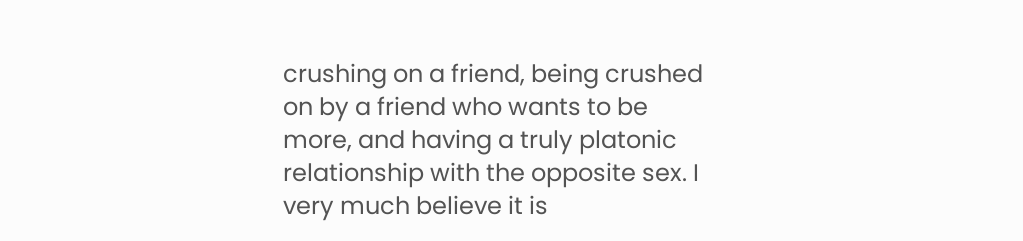crushing on a friend, being crushed on by a friend who wants to be more, and having a truly platonic relationship with the opposite sex. I very much believe it is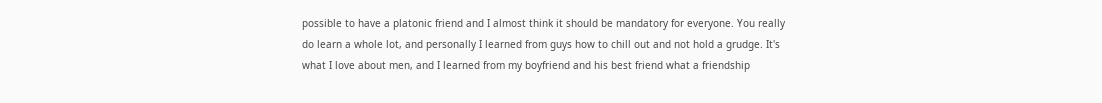possible to have a platonic friend and I almost think it should be mandatory for everyone. You really do learn a whole lot, and personally I learned from guys how to chill out and not hold a grudge. It's what I love about men, and I learned from my boyfriend and his best friend what a friendship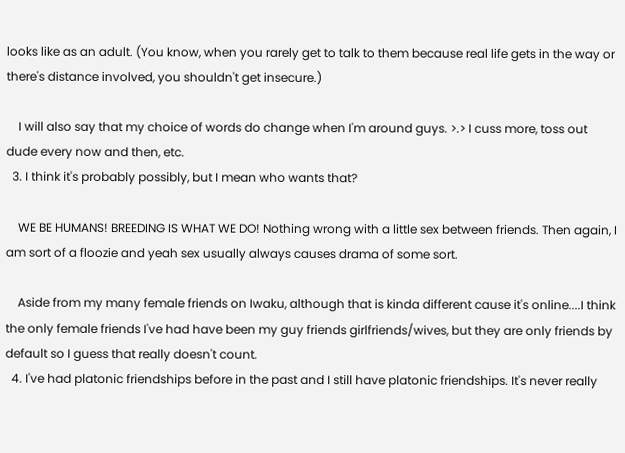looks like as an adult. (You know, when you rarely get to talk to them because real life gets in the way or there's distance involved, you shouldn't get insecure.)

    I will also say that my choice of words do change when I'm around guys. >.> I cuss more, toss out dude every now and then, etc.
  3. I think it's probably possibly, but I mean who wants that?

    WE BE HUMANS! BREEDING IS WHAT WE DO! Nothing wrong with a little sex between friends. Then again, I am sort of a floozie and yeah sex usually always causes drama of some sort.

    Aside from my many female friends on Iwaku, although that is kinda different cause it's online....I think the only female friends I've had have been my guy friends girlfriends/wives, but they are only friends by default so I guess that really doesn't count.
  4. I've had platonic friendships before in the past and I still have platonic friendships. It's never really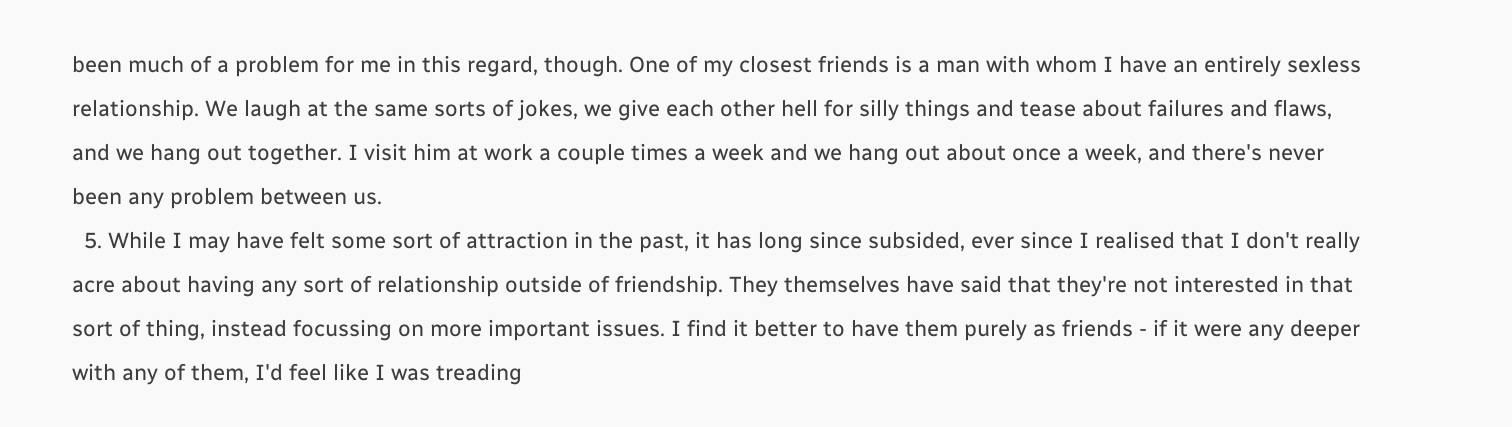been much of a problem for me in this regard, though. One of my closest friends is a man with whom I have an entirely sexless relationship. We laugh at the same sorts of jokes, we give each other hell for silly things and tease about failures and flaws, and we hang out together. I visit him at work a couple times a week and we hang out about once a week, and there's never been any problem between us.
  5. While I may have felt some sort of attraction in the past, it has long since subsided, ever since I realised that I don't really acre about having any sort of relationship outside of friendship. They themselves have said that they're not interested in that sort of thing, instead focussing on more important issues. I find it better to have them purely as friends - if it were any deeper with any of them, I'd feel like I was treading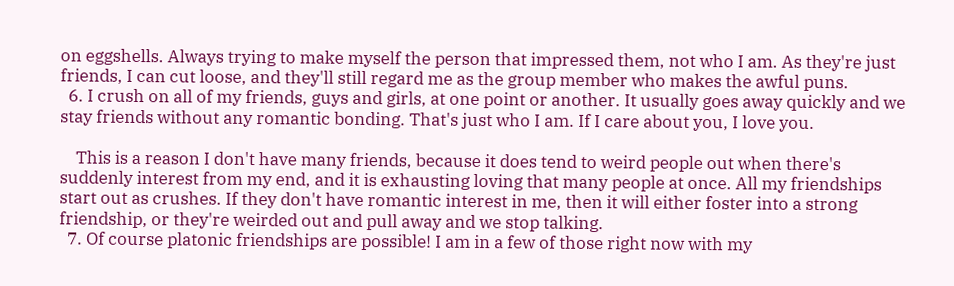on eggshells. Always trying to make myself the person that impressed them, not who I am. As they're just friends, I can cut loose, and they'll still regard me as the group member who makes the awful puns.
  6. I crush on all of my friends, guys and girls, at one point or another. It usually goes away quickly and we stay friends without any romantic bonding. That's just who I am. If I care about you, I love you.

    This is a reason I don't have many friends, because it does tend to weird people out when there's suddenly interest from my end, and it is exhausting loving that many people at once. All my friendships start out as crushes. If they don't have romantic interest in me, then it will either foster into a strong friendship, or they're weirded out and pull away and we stop talking.
  7. Of course platonic friendships are possible! I am in a few of those right now with my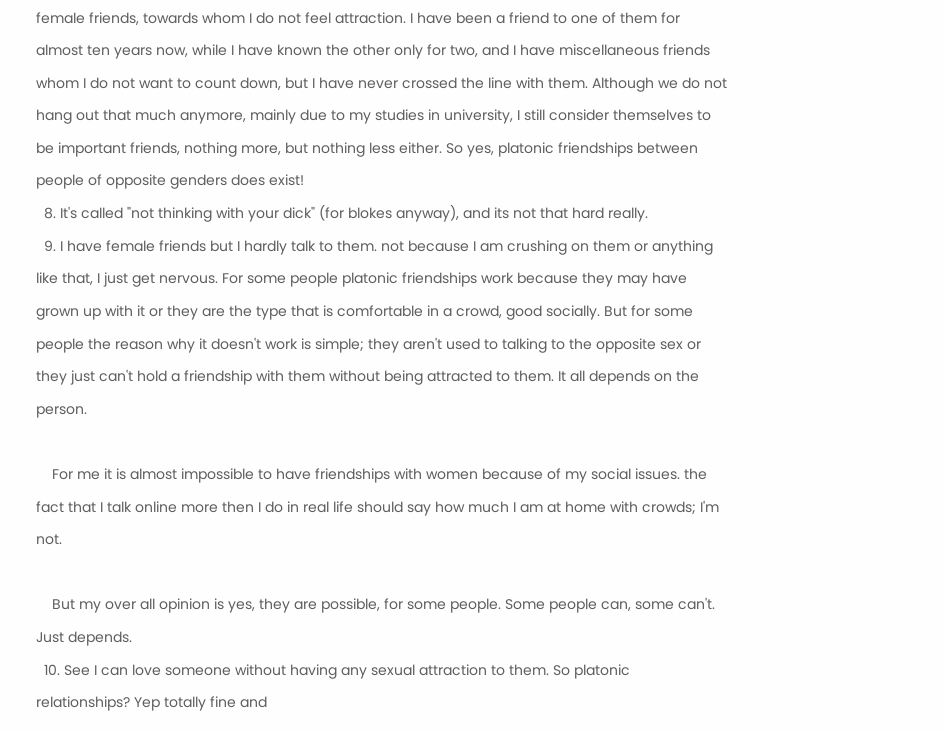female friends, towards whom I do not feel attraction. I have been a friend to one of them for almost ten years now, while I have known the other only for two, and I have miscellaneous friends whom I do not want to count down, but I have never crossed the line with them. Although we do not hang out that much anymore, mainly due to my studies in university, I still consider themselves to be important friends, nothing more, but nothing less either. So yes, platonic friendships between people of opposite genders does exist!
  8. It's called "not thinking with your dick" (for blokes anyway), and its not that hard really.
  9. I have female friends but I hardly talk to them. not because I am crushing on them or anything like that, I just get nervous. For some people platonic friendships work because they may have grown up with it or they are the type that is comfortable in a crowd, good socially. But for some people the reason why it doesn't work is simple; they aren't used to talking to the opposite sex or they just can't hold a friendship with them without being attracted to them. It all depends on the person.

    For me it is almost impossible to have friendships with women because of my social issues. the fact that I talk online more then I do in real life should say how much I am at home with crowds; I'm not.

    But my over all opinion is yes, they are possible, for some people. Some people can, some can't. Just depends.
  10. See I can love someone without having any sexual attraction to them. So platonic relationships? Yep totally fine and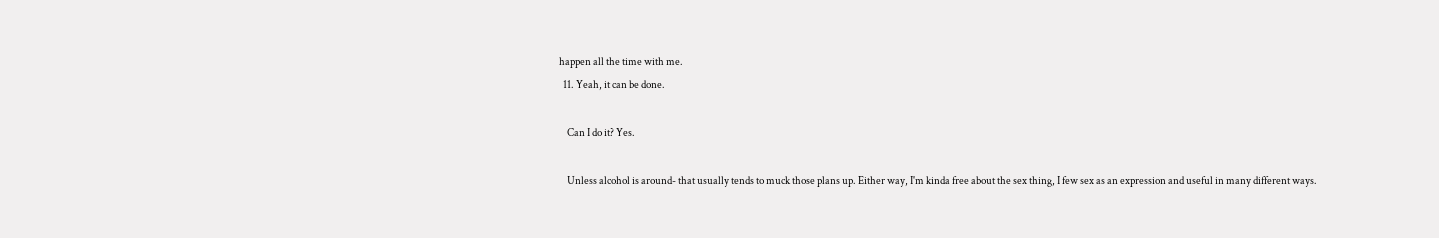happen all the time with me.
  11. Yeah, it can be done.

    Can I do it? Yes.

    Unless alcohol is around- that usually tends to muck those plans up. Either way, I'm kinda free about the sex thing, I few sex as an expression and useful in many different ways.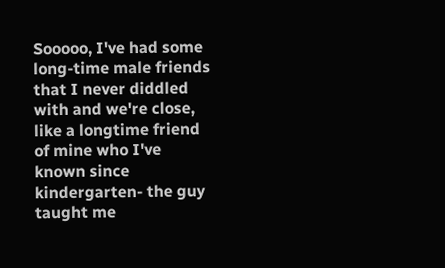Sooooo, I've had some long-time male friends that I never diddled with and we're close, like a longtime friend of mine who I've known since kindergarten- the guy taught me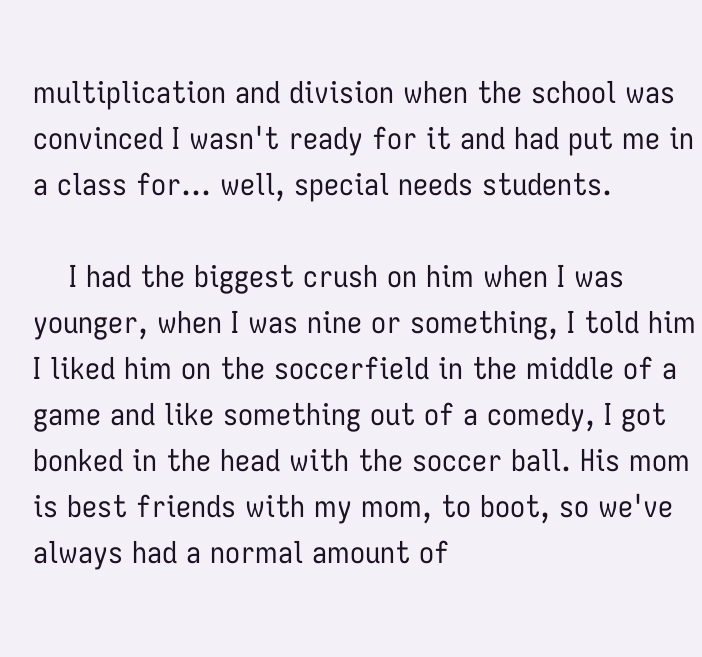multiplication and division when the school was convinced I wasn't ready for it and had put me in a class for... well, special needs students.

    I had the biggest crush on him when I was younger, when I was nine or something, I told him I liked him on the soccerfield in the middle of a game and like something out of a comedy, I got bonked in the head with the soccer ball. His mom is best friends with my mom, to boot, so we've always had a normal amount of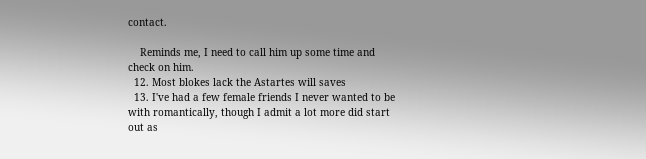contact.

    Reminds me, I need to call him up some time and check on him.
  12. Most blokes lack the Astartes will saves
  13. I've had a few female friends I never wanted to be with romantically, though I admit a lot more did start out as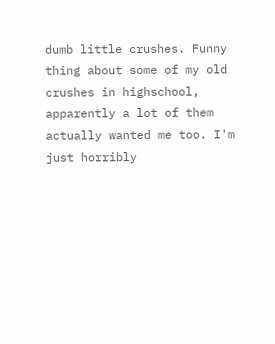dumb little crushes. Funny thing about some of my old crushes in highschool, apparently a lot of them actually wanted me too. I'm just horribly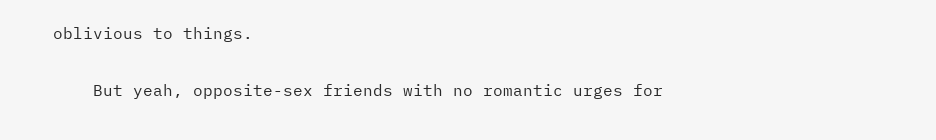oblivious to things.

    But yeah, opposite-sex friends with no romantic urges for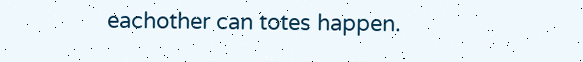eachother can totes happen.